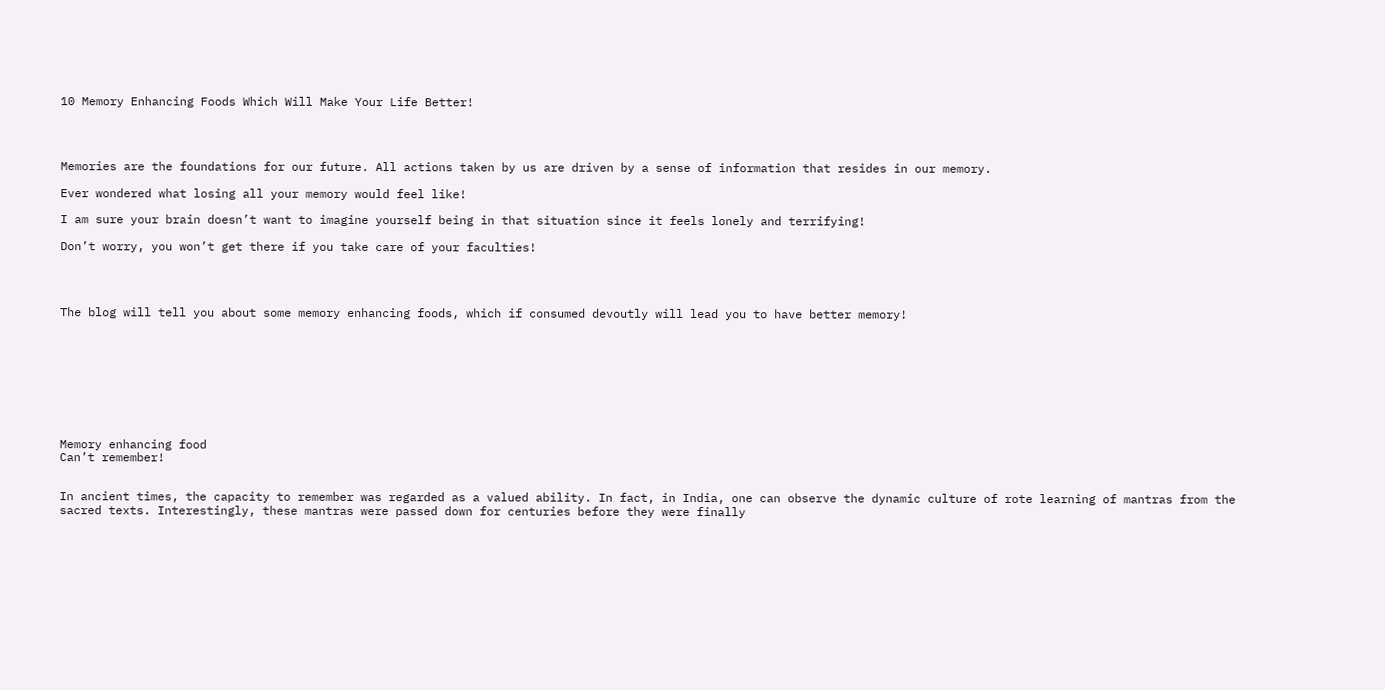10 Memory Enhancing Foods Which Will Make Your Life Better!




Memories are the foundations for our future. All actions taken by us are driven by a sense of information that resides in our memory.

Ever wondered what losing all your memory would feel like!

I am sure your brain doesn’t want to imagine yourself being in that situation since it feels lonely and terrifying!

Don’t worry, you won’t get there if you take care of your faculties!




The blog will tell you about some memory enhancing foods, which if consumed devoutly will lead you to have better memory!









Memory enhancing food
Can’t remember!


In ancient times, the capacity to remember was regarded as a valued ability. In fact, in India, one can observe the dynamic culture of rote learning of mantras from the sacred texts. Interestingly, these mantras were passed down for centuries before they were finally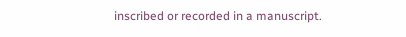inscribed or recorded in a manuscript.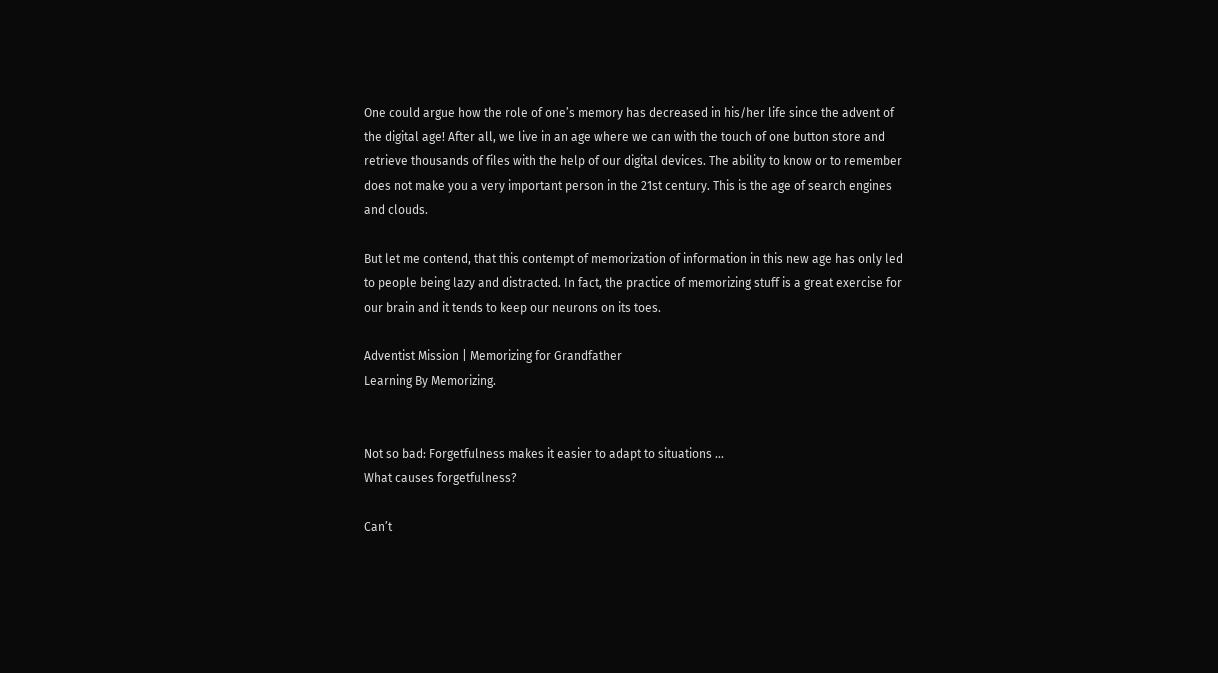One could argue how the role of one’s memory has decreased in his/her life since the advent of the digital age! After all, we live in an age where we can with the touch of one button store and retrieve thousands of files with the help of our digital devices. The ability to know or to remember does not make you a very important person in the 21st century. This is the age of search engines and clouds.

But let me contend, that this contempt of memorization of information in this new age has only led to people being lazy and distracted. In fact, the practice of memorizing stuff is a great exercise for our brain and it tends to keep our neurons on its toes.

Adventist Mission | Memorizing for Grandfather
Learning By Memorizing.


Not so bad: Forgetfulness makes it easier to adapt to situations ...
What causes forgetfulness?

Can’t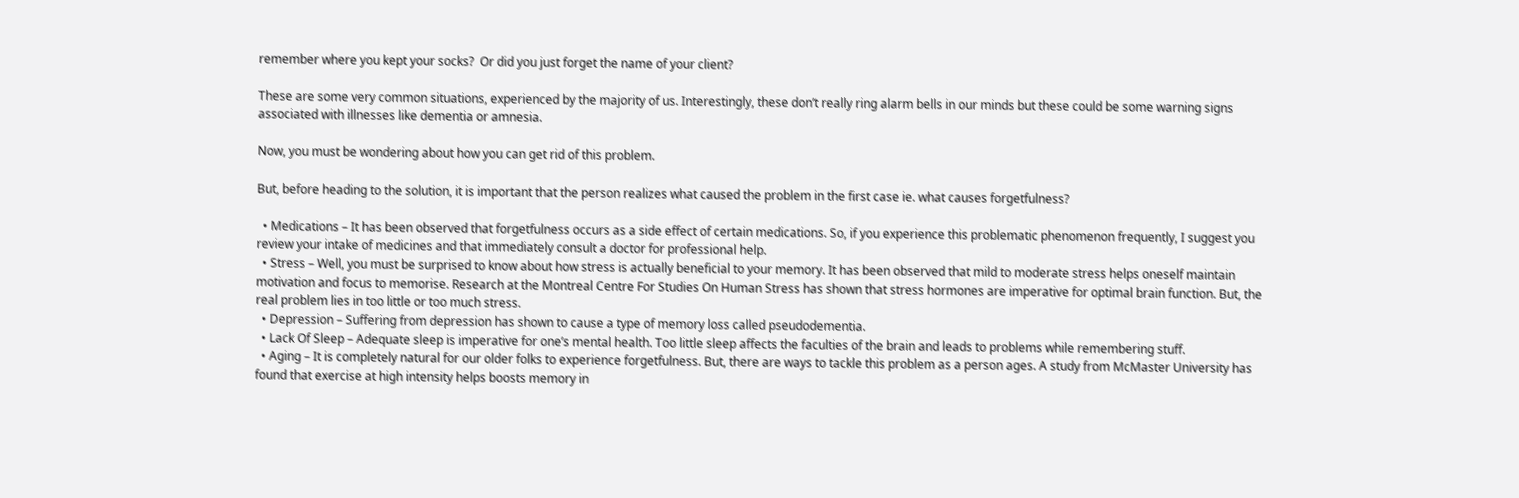remember where you kept your socks?  Or did you just forget the name of your client?

These are some very common situations, experienced by the majority of us. Interestingly, these don’t really ring alarm bells in our minds but these could be some warning signs associated with illnesses like dementia or amnesia.

Now, you must be wondering about how you can get rid of this problem.

But, before heading to the solution, it is important that the person realizes what caused the problem in the first case ie. what causes forgetfulness?

  • Medications – It has been observed that forgetfulness occurs as a side effect of certain medications. So, if you experience this problematic phenomenon frequently, I suggest you review your intake of medicines and that immediately consult a doctor for professional help.
  • Stress – Well, you must be surprised to know about how stress is actually beneficial to your memory. It has been observed that mild to moderate stress helps oneself maintain motivation and focus to memorise. Research at the Montreal Centre For Studies On Human Stress has shown that stress hormones are imperative for optimal brain function. But, the real problem lies in too little or too much stress.
  • Depression – Suffering from depression has shown to cause a type of memory loss called pseudodementia.
  • Lack Of Sleep – Adequate sleep is imperative for one’s mental health. Too little sleep affects the faculties of the brain and leads to problems while remembering stuff.
  • Aging – It is completely natural for our older folks to experience forgetfulness. But, there are ways to tackle this problem as a person ages. A study from McMaster University has found that exercise at high intensity helps boosts memory in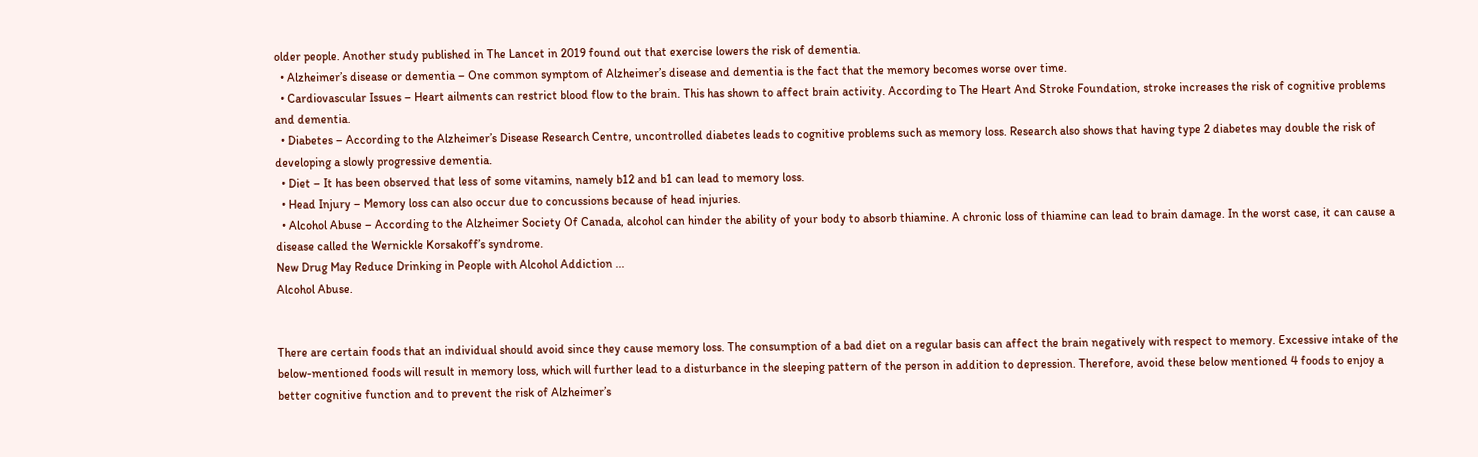older people. Another study published in The Lancet in 2019 found out that exercise lowers the risk of dementia.
  • Alzheimer’s disease or dementia – One common symptom of Alzheimer’s disease and dementia is the fact that the memory becomes worse over time.
  • Cardiovascular Issues – Heart ailments can restrict blood flow to the brain. This has shown to affect brain activity. According to The Heart And Stroke Foundation, stroke increases the risk of cognitive problems and dementia.
  • Diabetes – According to the Alzheimer’s Disease Research Centre, uncontrolled diabetes leads to cognitive problems such as memory loss. Research also shows that having type 2 diabetes may double the risk of developing a slowly progressive dementia.
  • Diet – It has been observed that less of some vitamins, namely b12 and b1 can lead to memory loss.
  • Head Injury – Memory loss can also occur due to concussions because of head injuries.
  • Alcohol Abuse – According to the Alzheimer Society Of Canada, alcohol can hinder the ability of your body to absorb thiamine. A chronic loss of thiamine can lead to brain damage. In the worst case, it can cause a disease called the Wernickle Korsakoff’s syndrome.
New Drug May Reduce Drinking in People with Alcohol Addiction ...
Alcohol Abuse.


There are certain foods that an individual should avoid since they cause memory loss. The consumption of a bad diet on a regular basis can affect the brain negatively with respect to memory. Excessive intake of the below-mentioned foods will result in memory loss, which will further lead to a disturbance in the sleeping pattern of the person in addition to depression. Therefore, avoid these below mentioned 4 foods to enjoy a better cognitive function and to prevent the risk of Alzheimer’s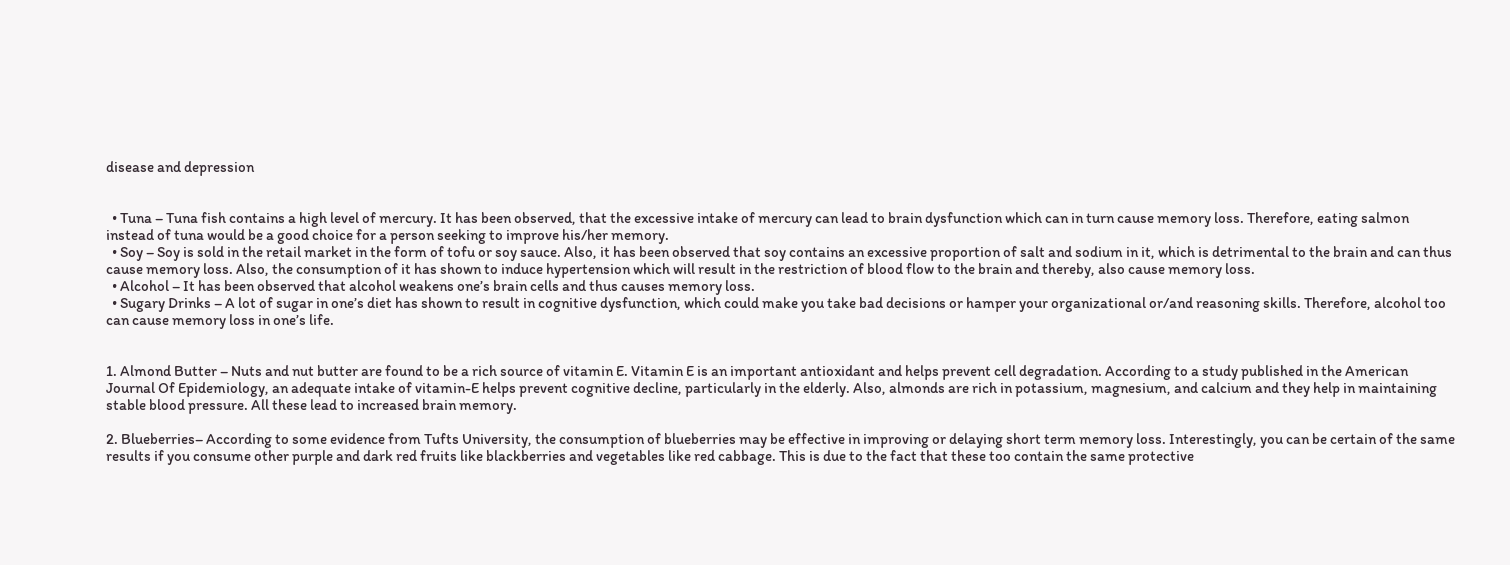disease and depression


  • Tuna – Tuna fish contains a high level of mercury. It has been observed, that the excessive intake of mercury can lead to brain dysfunction which can in turn cause memory loss. Therefore, eating salmon instead of tuna would be a good choice for a person seeking to improve his/her memory.
  • Soy – Soy is sold in the retail market in the form of tofu or soy sauce. Also, it has been observed that soy contains an excessive proportion of salt and sodium in it, which is detrimental to the brain and can thus cause memory loss. Also, the consumption of it has shown to induce hypertension which will result in the restriction of blood flow to the brain and thereby, also cause memory loss.
  • Alcohol – It has been observed that alcohol weakens one’s brain cells and thus causes memory loss.
  • Sugary Drinks – A lot of sugar in one’s diet has shown to result in cognitive dysfunction, which could make you take bad decisions or hamper your organizational or/and reasoning skills. Therefore, alcohol too can cause memory loss in one’s life.


1. Almond Butter – Nuts and nut butter are found to be a rich source of vitamin E. Vitamin E is an important antioxidant and helps prevent cell degradation. According to a study published in the American Journal Of Epidemiology, an adequate intake of vitamin-E helps prevent cognitive decline, particularly in the elderly. Also, almonds are rich in potassium, magnesium, and calcium and they help in maintaining stable blood pressure. All these lead to increased brain memory.

2. Blueberries– According to some evidence from Tufts University, the consumption of blueberries may be effective in improving or delaying short term memory loss. Interestingly, you can be certain of the same results if you consume other purple and dark red fruits like blackberries and vegetables like red cabbage. This is due to the fact that these too contain the same protective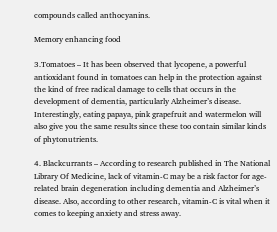compounds called anthocyanins.

Memory enhancing food

3.Tomatoes – It has been observed that lycopene, a powerful antioxidant found in tomatoes can help in the protection against the kind of free radical damage to cells that occurs in the development of dementia, particularly Alzheimer’s disease. Interestingly, eating papaya, pink grapefruit and watermelon will also give you the same results since these too contain similar kinds of phytonutrients.

4. Blackcurrants – According to research published in The National Library Of Medicine, lack of vitamin-C may be a risk factor for age-related brain degeneration including dementia and Alzheimer’s disease. Also, according to other research, vitamin-C is vital when it comes to keeping anxiety and stress away.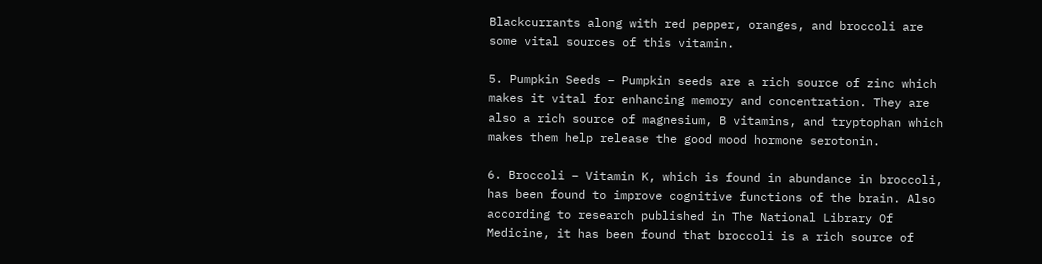Blackcurrants along with red pepper, oranges, and broccoli are some vital sources of this vitamin.

5. Pumpkin Seeds – Pumpkin seeds are a rich source of zinc which makes it vital for enhancing memory and concentration. They are also a rich source of magnesium, B vitamins, and tryptophan which makes them help release the good mood hormone serotonin.

6. Broccoli – Vitamin K, which is found in abundance in broccoli, has been found to improve cognitive functions of the brain. Also according to research published in The National Library Of Medicine, it has been found that broccoli is a rich source of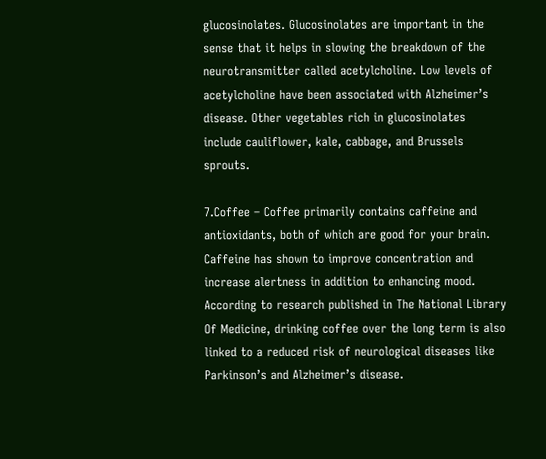glucosinolates. Glucosinolates are important in the sense that it helps in slowing the breakdown of the neurotransmitter called acetylcholine. Low levels of acetylcholine have been associated with Alzheimer’s disease. Other vegetables rich in glucosinolates include cauliflower, kale, cabbage, and Brussels sprouts.

7.Coffee – Coffee primarily contains caffeine and antioxidants, both of which are good for your brain. Caffeine has shown to improve concentration and increase alertness in addition to enhancing mood. According to research published in The National Library Of Medicine, drinking coffee over the long term is also linked to a reduced risk of neurological diseases like Parkinson’s and Alzheimer’s disease.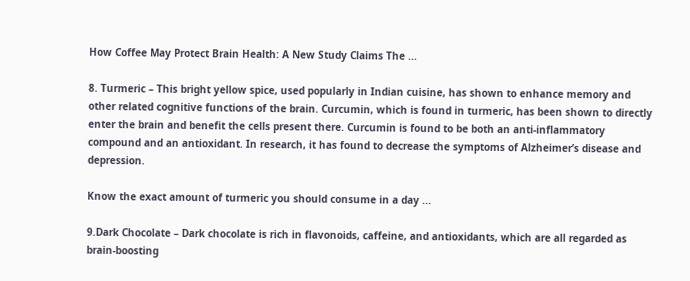How Coffee May Protect Brain Health: A New Study Claims The ...

8. Turmeric – This bright yellow spice, used popularly in Indian cuisine, has shown to enhance memory and other related cognitive functions of the brain. Curcumin, which is found in turmeric, has been shown to directly enter the brain and benefit the cells present there. Curcumin is found to be both an anti-inflammatory compound and an antioxidant. In research, it has found to decrease the symptoms of Alzheimer’s disease and depression.

Know the exact amount of turmeric you should consume in a day ...

9.Dark Chocolate – Dark chocolate is rich in flavonoids, caffeine, and antioxidants, which are all regarded as brain-boosting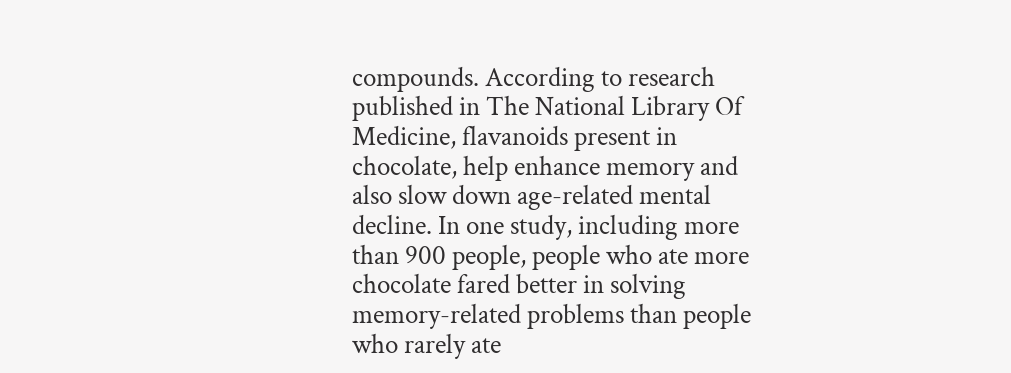compounds. According to research published in The National Library Of Medicine, flavanoids present in chocolate, help enhance memory and also slow down age-related mental decline. In one study, including more than 900 people, people who ate more chocolate fared better in solving memory-related problems than people who rarely ate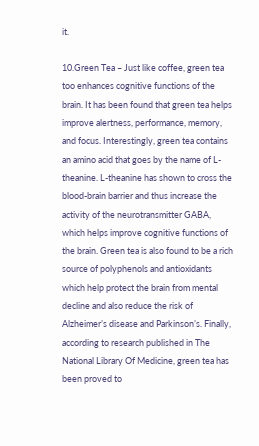it.

10.Green Tea – Just like coffee, green tea too enhances cognitive functions of the brain. It has been found that green tea helps improve alertness, performance, memory, and focus. Interestingly, green tea contains an amino acid that goes by the name of L-theanine. L-theanine has shown to cross the blood-brain barrier and thus increase the activity of the neurotransmitter GABA, which helps improve cognitive functions of the brain. Green tea is also found to be a rich source of polyphenols and antioxidants which help protect the brain from mental decline and also reduce the risk of Alzheimer’s disease and Parkinson’s. Finally, according to research published in The National Library Of Medicine, green tea has been proved to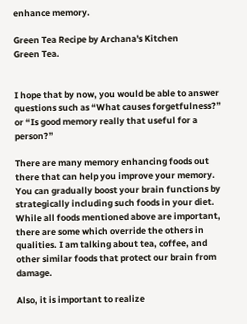enhance memory.

Green Tea Recipe by Archana's Kitchen
Green Tea.


I hope that by now, you would be able to answer questions such as “What causes forgetfulness?” or “Is good memory really that useful for a person?”

There are many memory enhancing foods out there that can help you improve your memory. You can gradually boost your brain functions by strategically including such foods in your diet. While all foods mentioned above are important, there are some which override the others in qualities. I am talking about tea, coffee, and other similar foods that protect our brain from damage.

Also, it is important to realize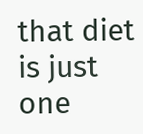that diet is just one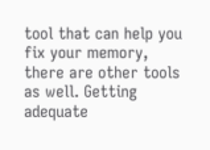tool that can help you fix your memory, there are other tools as well. Getting adequate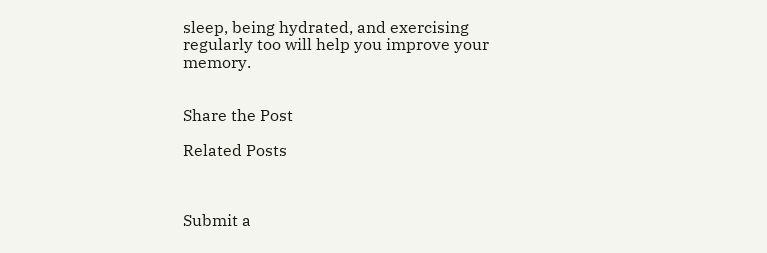sleep, being hydrated, and exercising regularly too will help you improve your memory.


Share the Post

Related Posts



Submit a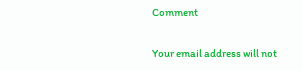Comment

Your email address will not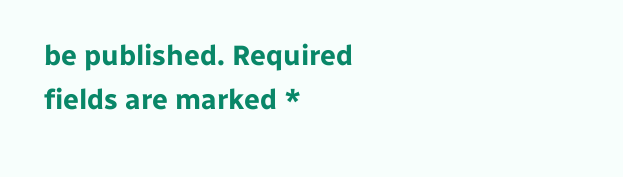be published. Required fields are marked *